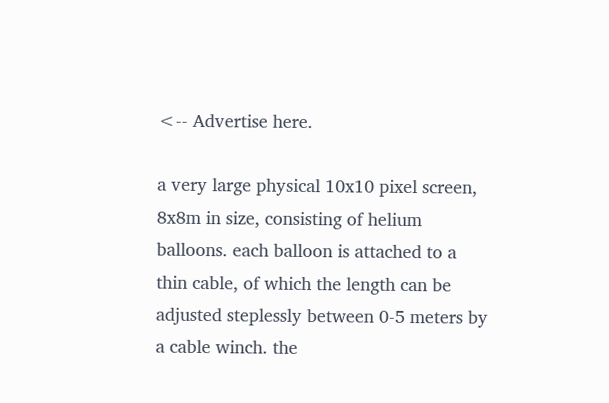<-- Advertise here.

a very large physical 10x10 pixel screen, 8x8m in size, consisting of helium balloons. each balloon is attached to a thin cable, of which the length can be adjusted steplessly between 0-5 meters by a cable winch. the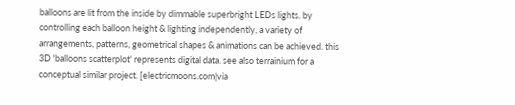balloons are lit from the inside by dimmable superbright LEDs lights. by controlling each balloon height & lighting independently, a variety of arrangements, patterns, geometrical shapes & animations can be achieved. this 3D 'balloons scatterplot' represents digital data. see also terrainium for a conceptual similar project. [electricmoons.com|via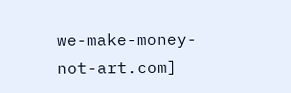we-make-money-not-art.com]